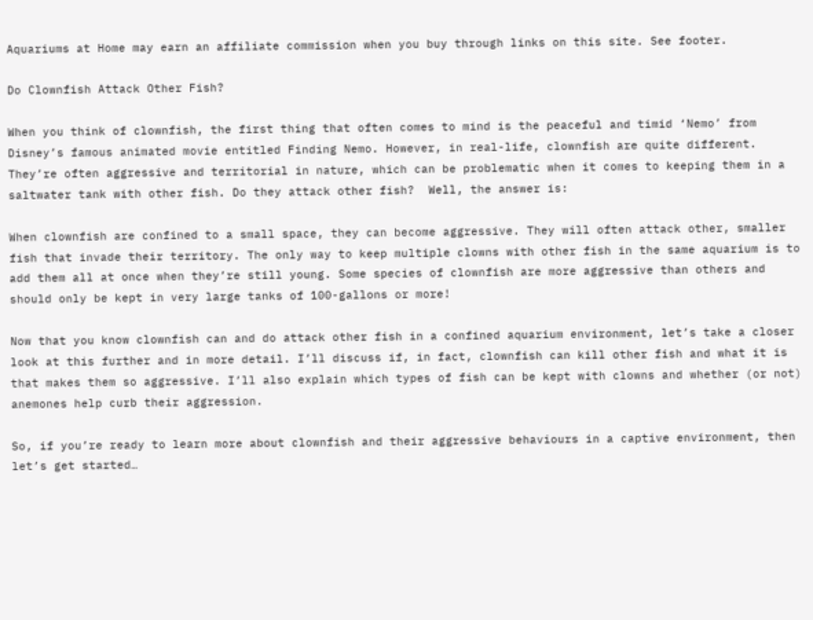Aquariums at Home may earn an affiliate commission when you buy through links on this site. See footer.

Do Clownfish Attack Other Fish?

When you think of clownfish, the first thing that often comes to mind is the peaceful and timid ‘Nemo’ from Disney’s famous animated movie entitled Finding Nemo. However, in real-life, clownfish are quite different. They’re often aggressive and territorial in nature, which can be problematic when it comes to keeping them in a saltwater tank with other fish. Do they attack other fish?  Well, the answer is:

When clownfish are confined to a small space, they can become aggressive. They will often attack other, smaller fish that invade their territory. The only way to keep multiple clowns with other fish in the same aquarium is to add them all at once when they’re still young. Some species of clownfish are more aggressive than others and should only be kept in very large tanks of 100-gallons or more!

Now that you know clownfish can and do attack other fish in a confined aquarium environment, let’s take a closer look at this further and in more detail. I’ll discuss if, in fact, clownfish can kill other fish and what it is that makes them so aggressive. I’ll also explain which types of fish can be kept with clowns and whether (or not) anemones help curb their aggression.

So, if you’re ready to learn more about clownfish and their aggressive behaviours in a captive environment, then let’s get started…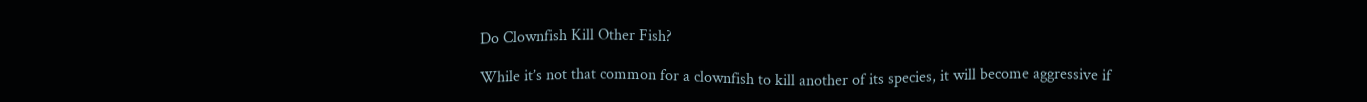Do Clownfish Kill Other Fish?

While it’s not that common for a clownfish to kill another of its species, it will become aggressive if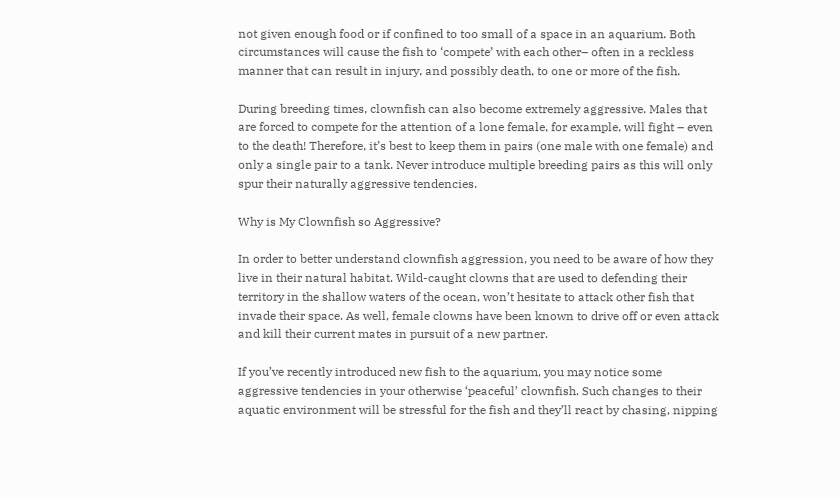not given enough food or if confined to too small of a space in an aquarium. Both circumstances will cause the fish to ‘compete’ with each other– often in a reckless manner that can result in injury, and possibly death, to one or more of the fish.

During breeding times, clownfish can also become extremely aggressive. Males that are forced to compete for the attention of a lone female, for example, will fight – even to the death! Therefore, it’s best to keep them in pairs (one male with one female) and only a single pair to a tank. Never introduce multiple breeding pairs as this will only spur their naturally aggressive tendencies.

Why is My Clownfish so Aggressive?

In order to better understand clownfish aggression, you need to be aware of how they live in their natural habitat. Wild-caught clowns that are used to defending their territory in the shallow waters of the ocean, won’t hesitate to attack other fish that invade their space. As well, female clowns have been known to drive off or even attack and kill their current mates in pursuit of a new partner.

If you’ve recently introduced new fish to the aquarium, you may notice some aggressive tendencies in your otherwise ‘peaceful’ clownfish. Such changes to their aquatic environment will be stressful for the fish and they’ll react by chasing, nipping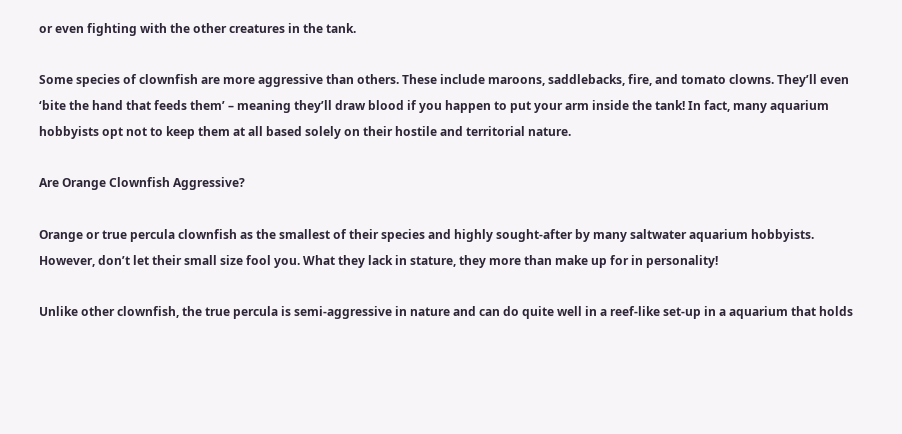or even fighting with the other creatures in the tank.

Some species of clownfish are more aggressive than others. These include maroons, saddlebacks, fire, and tomato clowns. They’ll even ‘bite the hand that feeds them’ – meaning they’ll draw blood if you happen to put your arm inside the tank! In fact, many aquarium hobbyists opt not to keep them at all based solely on their hostile and territorial nature.

Are Orange Clownfish Aggressive?

Orange or true percula clownfish as the smallest of their species and highly sought-after by many saltwater aquarium hobbyists. However, don’t let their small size fool you. What they lack in stature, they more than make up for in personality!

Unlike other clownfish, the true percula is semi-aggressive in nature and can do quite well in a reef-like set-up in a aquarium that holds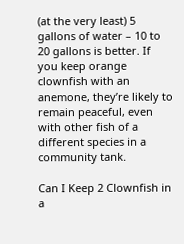(at the very least) 5 gallons of water – 10 to 20 gallons is better. If you keep orange clownfish with an anemone, they’re likely to remain peaceful, even with other fish of a different species in a community tank.

Can I Keep 2 Clownfish in a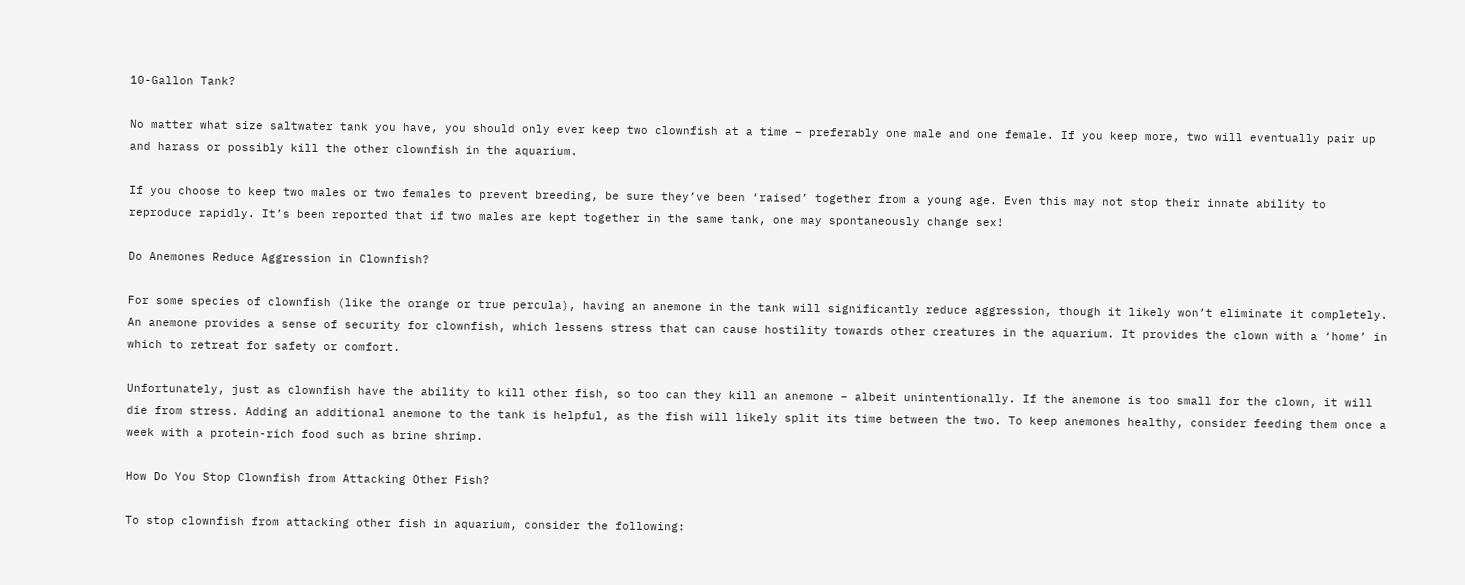10-Gallon Tank?

No matter what size saltwater tank you have, you should only ever keep two clownfish at a time – preferably one male and one female. If you keep more, two will eventually pair up and harass or possibly kill the other clownfish in the aquarium.

If you choose to keep two males or two females to prevent breeding, be sure they’ve been ‘raised’ together from a young age. Even this may not stop their innate ability to reproduce rapidly. It’s been reported that if two males are kept together in the same tank, one may spontaneously change sex!

Do Anemones Reduce Aggression in Clownfish?

For some species of clownfish (like the orange or true percula), having an anemone in the tank will significantly reduce aggression, though it likely won’t eliminate it completely. An anemone provides a sense of security for clownfish, which lessens stress that can cause hostility towards other creatures in the aquarium. It provides the clown with a ‘home’ in which to retreat for safety or comfort.

Unfortunately, just as clownfish have the ability to kill other fish, so too can they kill an anemone – albeit unintentionally. If the anemone is too small for the clown, it will die from stress. Adding an additional anemone to the tank is helpful, as the fish will likely split its time between the two. To keep anemones healthy, consider feeding them once a week with a protein-rich food such as brine shrimp.

How Do You Stop Clownfish from Attacking Other Fish?

To stop clownfish from attacking other fish in aquarium, consider the following: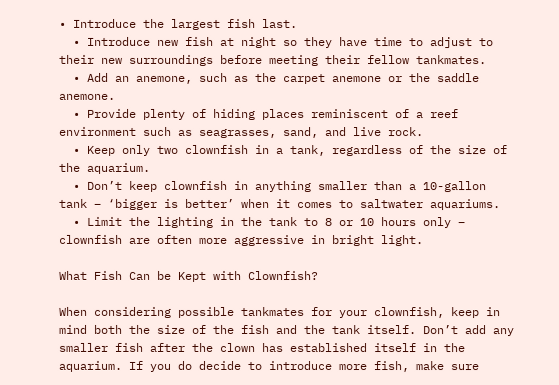• Introduce the largest fish last.
  • Introduce new fish at night so they have time to adjust to their new surroundings before meeting their fellow tankmates.
  • Add an anemone, such as the carpet anemone or the saddle anemone.
  • Provide plenty of hiding places reminiscent of a reef environment such as seagrasses, sand, and live rock.
  • Keep only two clownfish in a tank, regardless of the size of the aquarium.
  • Don’t keep clownfish in anything smaller than a 10-gallon tank – ‘bigger is better’ when it comes to saltwater aquariums.
  • Limit the lighting in the tank to 8 or 10 hours only – clownfish are often more aggressive in bright light.

What Fish Can be Kept with Clownfish?

When considering possible tankmates for your clownfish, keep in mind both the size of the fish and the tank itself. Don’t add any smaller fish after the clown has established itself in the aquarium. If you do decide to introduce more fish, make sure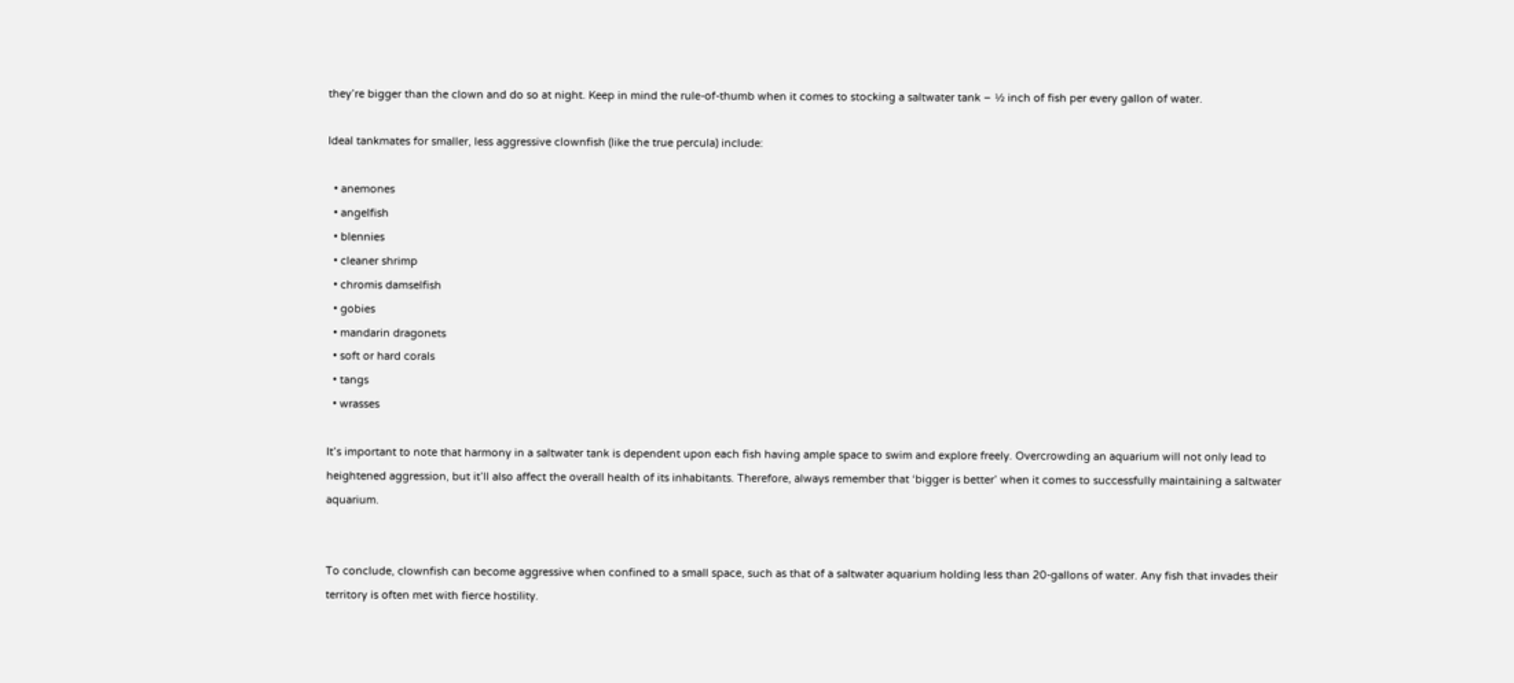they’re bigger than the clown and do so at night. Keep in mind the rule-of-thumb when it comes to stocking a saltwater tank – ½ inch of fish per every gallon of water.

Ideal tankmates for smaller, less aggressive clownfish (like the true percula) include:

  • anemones
  • angelfish
  • blennies
  • cleaner shrimp
  • chromis damselfish
  • gobies
  • mandarin dragonets
  • soft or hard corals
  • tangs
  • wrasses

It’s important to note that harmony in a saltwater tank is dependent upon each fish having ample space to swim and explore freely. Overcrowding an aquarium will not only lead to heightened aggression, but it’ll also affect the overall health of its inhabitants. Therefore, always remember that ‘bigger is better’ when it comes to successfully maintaining a saltwater aquarium.


To conclude, clownfish can become aggressive when confined to a small space, such as that of a saltwater aquarium holding less than 20-gallons of water. Any fish that invades their territory is often met with fierce hostility.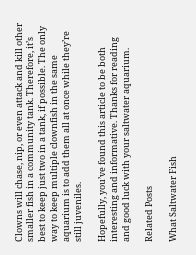Clowns will chase, nip, or even attack and kill other smaller fish in a community tank. Therefore, it’s best to keep just two in a tank, if possible. The only way to keep multiple clownfish in the same aquarium is to add them all at once while they’re still juveniles.

Hopefully, you’ve found this article to be both interesting and informative. Thanks for reading and good luck with your saltwater aquarium.

Related Posts

What Saltwater Fish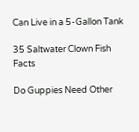Can Live in a 5-Gallon Tank

35 Saltwater Clown Fish Facts

Do Guppies Need Other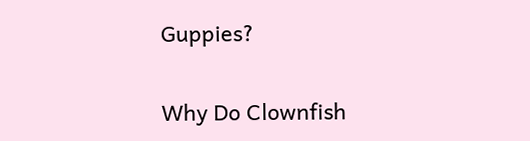Guppies?

Why Do Clownfish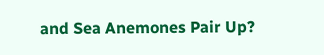and Sea Anemones Pair Up?